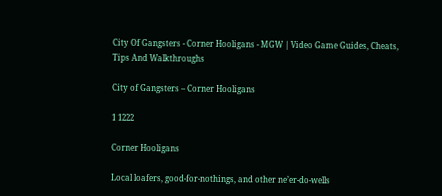City Of Gangsters - Corner Hooligans - MGW | Video Game Guides, Cheats, Tips And Walkthroughs

City of Gangsters – Corner Hooligans

1 1222

Corner Hooligans

Local loafers, good-for-nothings, and other ne’er-do-wells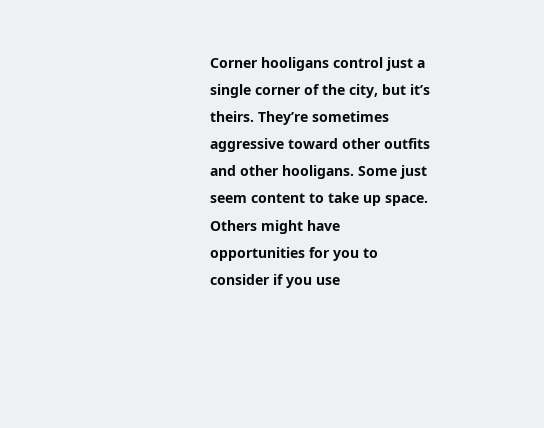Corner hooligans control just a single corner of the city, but it’s theirs. They’re sometimes aggressive toward other outfits and other hooligans. Some just seem content to take up space. Others might have opportunities for you to consider if you use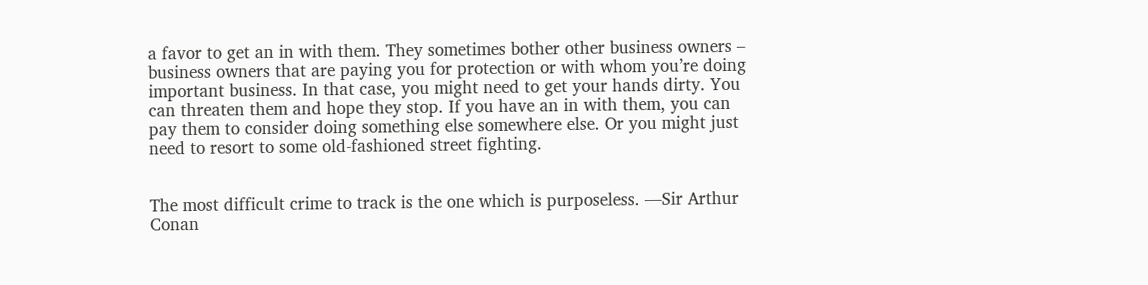a favor to get an in with them. They sometimes bother other business owners – business owners that are paying you for protection or with whom you’re doing important business. In that case, you might need to get your hands dirty. You can threaten them and hope they stop. If you have an in with them, you can pay them to consider doing something else somewhere else. Or you might just need to resort to some old-fashioned street fighting.


The most difficult crime to track is the one which is purposeless. —Sir Arthur Conan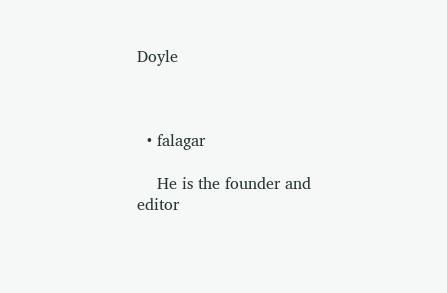Doyle



  • falagar

    He is the founder and editor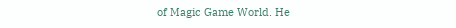of Magic Game World. He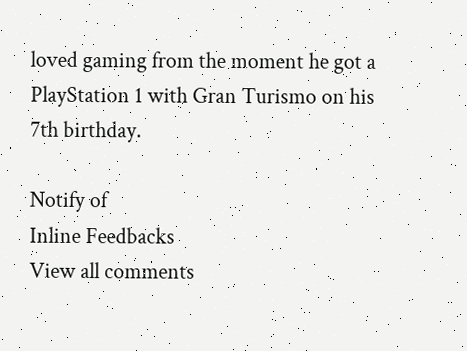loved gaming from the moment he got a PlayStation 1 with Gran Turismo on his 7th birthday.

Notify of
Inline Feedbacks
View all comments